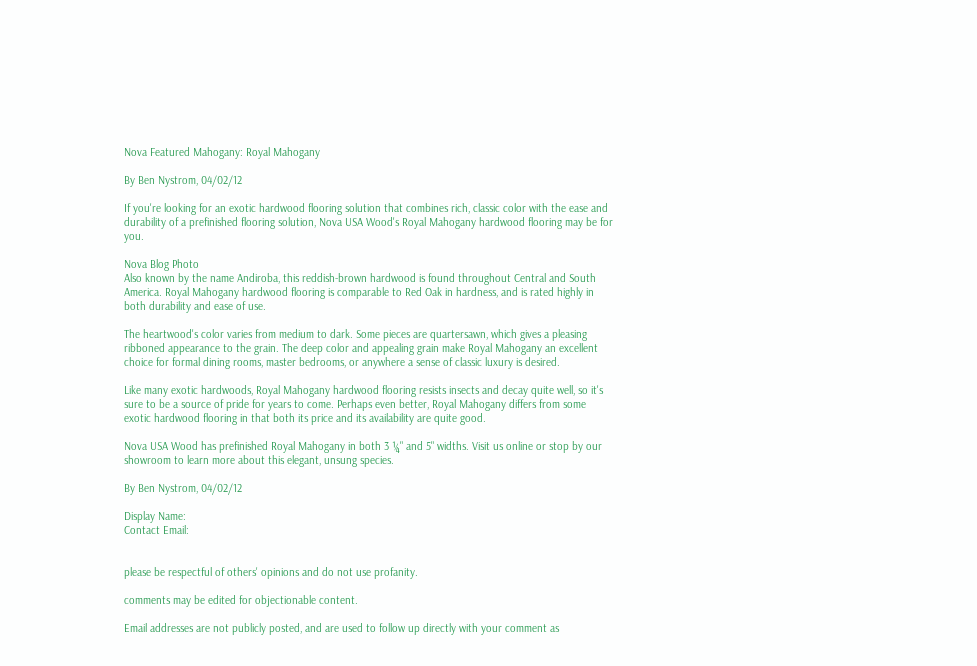Nova Featured Mahogany: Royal Mahogany

By Ben Nystrom, 04/02/12

If you're looking for an exotic hardwood flooring solution that combines rich, classic color with the ease and durability of a prefinished flooring solution, Nova USA Wood's Royal Mahogany hardwood flooring may be for you.

Nova Blog Photo
Also known by the name Andiroba, this reddish-brown hardwood is found throughout Central and South America. Royal Mahogany hardwood flooring is comparable to Red Oak in hardness, and is rated highly in both durability and ease of use.

The heartwood's color varies from medium to dark. Some pieces are quartersawn, which gives a pleasing ribboned appearance to the grain. The deep color and appealing grain make Royal Mahogany an excellent choice for formal dining rooms, master bedrooms, or anywhere a sense of classic luxury is desired.

Like many exotic hardwoods, Royal Mahogany hardwood flooring resists insects and decay quite well, so it's sure to be a source of pride for years to come. Perhaps even better, Royal Mahogany differs from some exotic hardwood flooring in that both its price and its availability are quite good.

Nova USA Wood has prefinished Royal Mahogany in both 3 ¼" and 5" widths. Visit us online or stop by our showroom to learn more about this elegant, unsung species.

By Ben Nystrom, 04/02/12

Display Name:
Contact Email:


please be respectful of others' opinions and do not use profanity.

comments may be edited for objectionable content.

Email addresses are not publicly posted, and are used to follow up directly with your comment as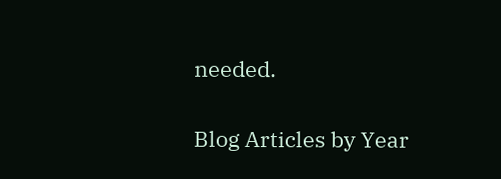needed.

Blog Articles by Year